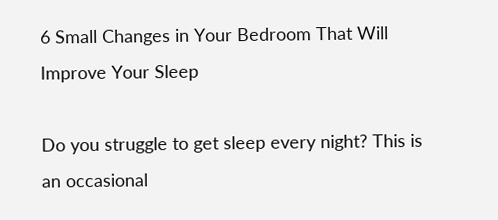6 Small Changes in Your Bedroom That Will Improve Your Sleep

Do you struggle to get sleep every night? This is an occasional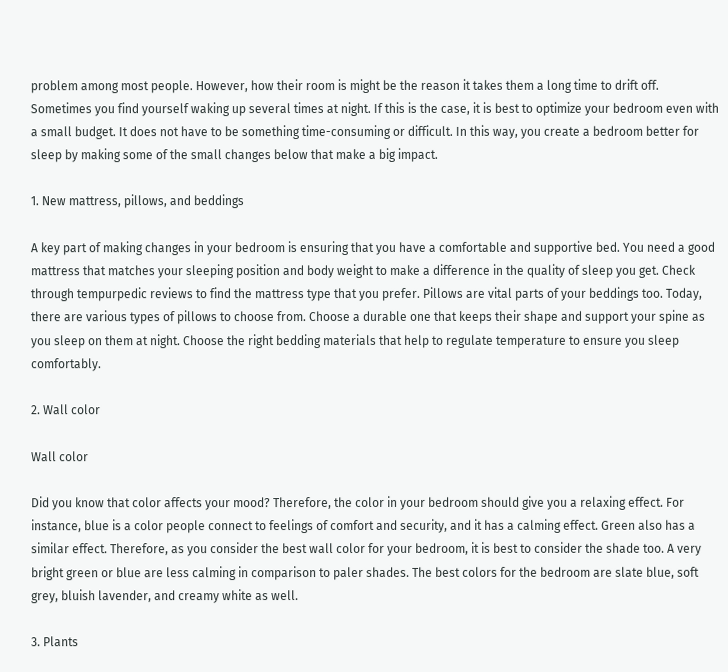problem among most people. However, how their room is might be the reason it takes them a long time to drift off. Sometimes you find yourself waking up several times at night. If this is the case, it is best to optimize your bedroom even with a small budget. It does not have to be something time-consuming or difficult. In this way, you create a bedroom better for sleep by making some of the small changes below that make a big impact.

1. New mattress, pillows, and beddings

A key part of making changes in your bedroom is ensuring that you have a comfortable and supportive bed. You need a good mattress that matches your sleeping position and body weight to make a difference in the quality of sleep you get. Check through tempurpedic reviews to find the mattress type that you prefer. Pillows are vital parts of your beddings too. Today, there are various types of pillows to choose from. Choose a durable one that keeps their shape and support your spine as you sleep on them at night. Choose the right bedding materials that help to regulate temperature to ensure you sleep comfortably.

2. Wall color

Wall color

Did you know that color affects your mood? Therefore, the color in your bedroom should give you a relaxing effect. For instance, blue is a color people connect to feelings of comfort and security, and it has a calming effect. Green also has a similar effect. Therefore, as you consider the best wall color for your bedroom, it is best to consider the shade too. A very bright green or blue are less calming in comparison to paler shades. The best colors for the bedroom are slate blue, soft grey, bluish lavender, and creamy white as well.

3. Plants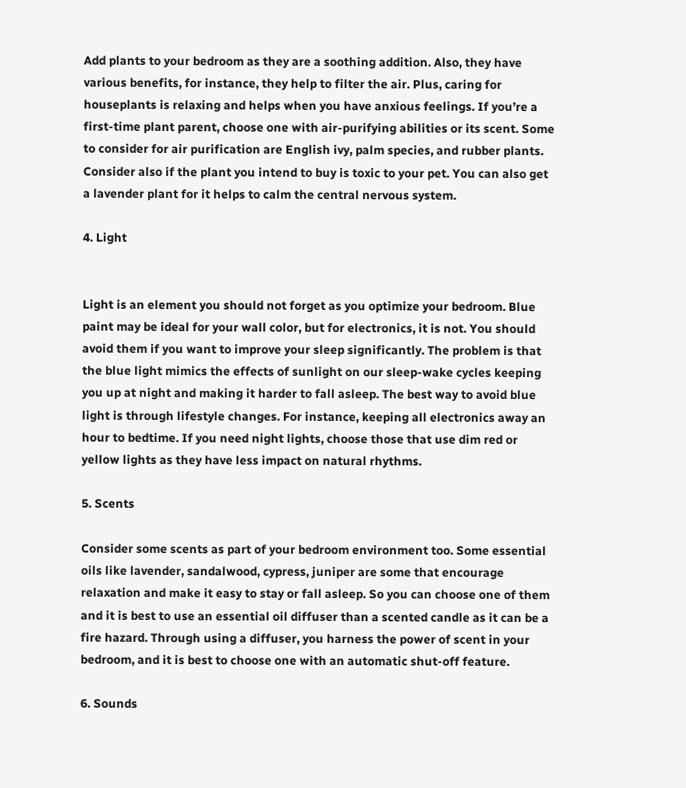Add plants to your bedroom as they are a soothing addition. Also, they have various benefits, for instance, they help to filter the air. Plus, caring for houseplants is relaxing and helps when you have anxious feelings. If you’re a first-time plant parent, choose one with air-purifying abilities or its scent. Some to consider for air purification are English ivy, palm species, and rubber plants. Consider also if the plant you intend to buy is toxic to your pet. You can also get a lavender plant for it helps to calm the central nervous system.

4. Light


Light is an element you should not forget as you optimize your bedroom. Blue paint may be ideal for your wall color, but for electronics, it is not. You should avoid them if you want to improve your sleep significantly. The problem is that the blue light mimics the effects of sunlight on our sleep-wake cycles keeping you up at night and making it harder to fall asleep. The best way to avoid blue light is through lifestyle changes. For instance, keeping all electronics away an hour to bedtime. If you need night lights, choose those that use dim red or yellow lights as they have less impact on natural rhythms.

5. Scents

Consider some scents as part of your bedroom environment too. Some essential oils like lavender, sandalwood, cypress, juniper are some that encourage relaxation and make it easy to stay or fall asleep. So you can choose one of them and it is best to use an essential oil diffuser than a scented candle as it can be a fire hazard. Through using a diffuser, you harness the power of scent in your bedroom, and it is best to choose one with an automatic shut-off feature.

6. Sounds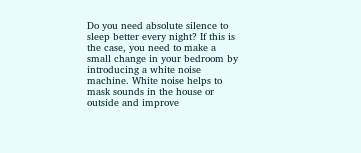Do you need absolute silence to sleep better every night? If this is the case, you need to make a small change in your bedroom by introducing a white noise machine. White noise helps to mask sounds in the house or outside and improve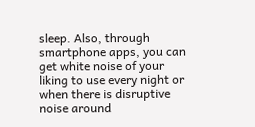sleep. Also, through smartphone apps, you can get white noise of your liking to use every night or when there is disruptive noise around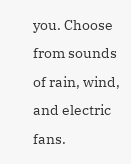you. Choose from sounds of rain, wind, and electric fans.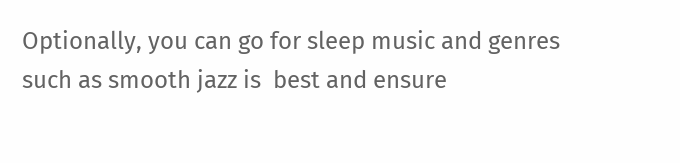Optionally, you can go for sleep music and genres such as smooth jazz is  best and ensure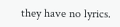they have no lyrics.